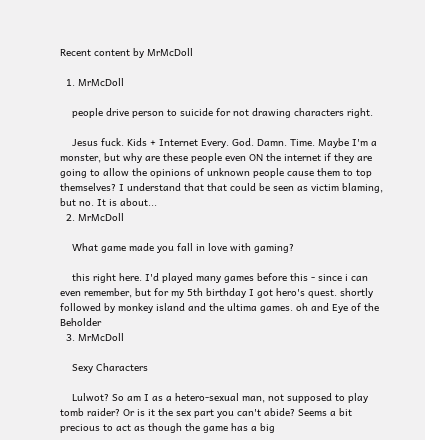Recent content by MrMcDoll

  1. MrMcDoll

    people drive person to suicide for not drawing characters right.

    Jesus fuck. Kids + Internet Every. God. Damn. Time. Maybe I'm a monster, but why are these people even ON the internet if they are going to allow the opinions of unknown people cause them to top themselves? I understand that that could be seen as victim blaming, but no. It is about...
  2. MrMcDoll

    What game made you fall in love with gaming?

    this right here. I'd played many games before this - since i can even remember, but for my 5th birthday I got hero's quest. shortly followed by monkey island and the ultima games. oh and Eye of the Beholder
  3. MrMcDoll

    Sexy Characters

    Lulwot? So am I as a hetero-sexual man, not supposed to play tomb raider? Or is it the sex part you can't abide? Seems a bit precious to act as though the game has a big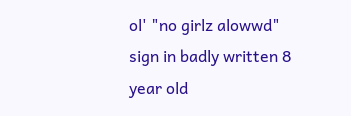ol' "no girlz alowwd" sign in badly written 8 year old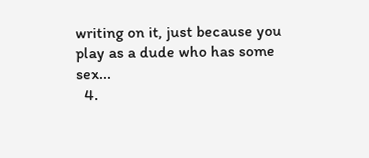writing on it, just because you play as a dude who has some sex...
  4.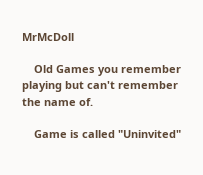MrMcDoll

    Old Games you remember playing but can't remember the name of.

    Game is called "Uninvited"